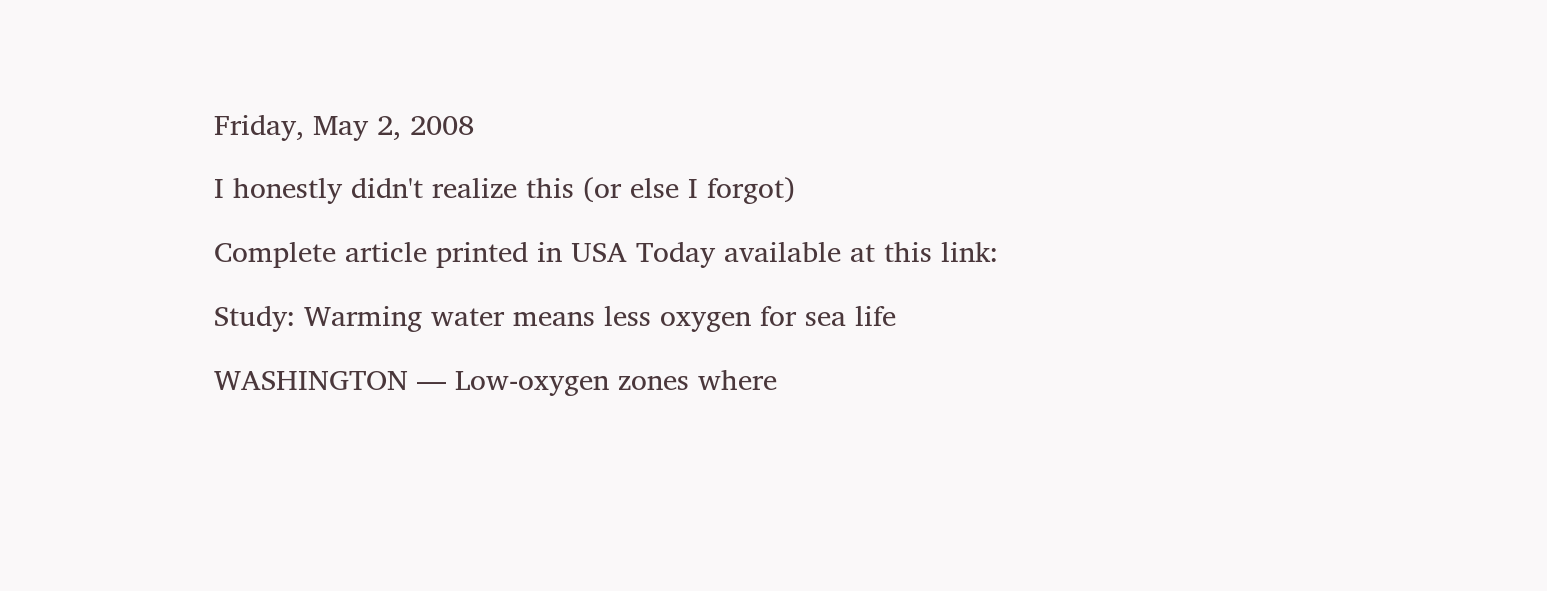Friday, May 2, 2008

I honestly didn't realize this (or else I forgot)

Complete article printed in USA Today available at this link:

Study: Warming water means less oxygen for sea life

WASHINGTON — Low-oxygen zones where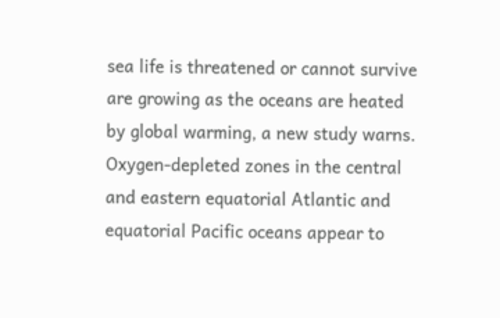sea life is threatened or cannot survive are growing as the oceans are heated by global warming, a new study warns. Oxygen-depleted zones in the central and eastern equatorial Atlantic and equatorial Pacific oceans appear to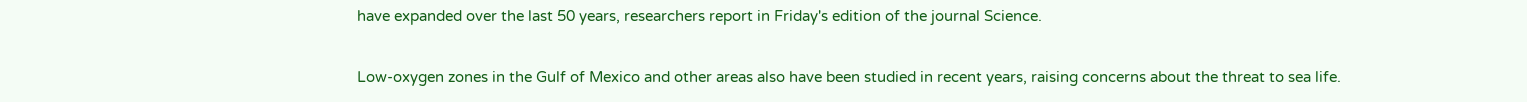have expanded over the last 50 years, researchers report in Friday's edition of the journal Science.

Low-oxygen zones in the Gulf of Mexico and other areas also have been studied in recent years, raising concerns about the threat to sea life.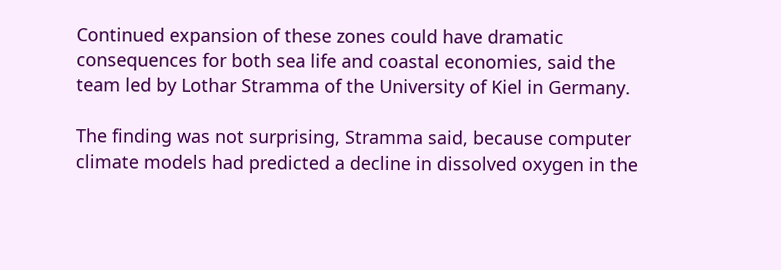Continued expansion of these zones could have dramatic consequences for both sea life and coastal economies, said the team led by Lothar Stramma of the University of Kiel in Germany.

The finding was not surprising, Stramma said, because computer climate models had predicted a decline in dissolved oxygen in the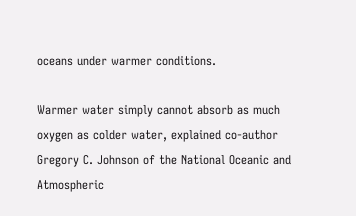oceans under warmer conditions.

Warmer water simply cannot absorb as much oxygen as colder water, explained co-author Gregory C. Johnson of the National Oceanic and Atmospheric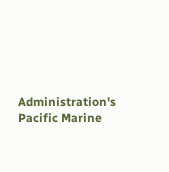Administration's Pacific Marine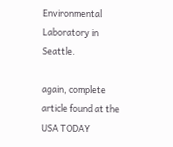Environmental Laboratory in Seattle.

again, complete article found at the USA TODAY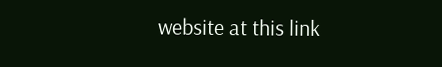website at this link